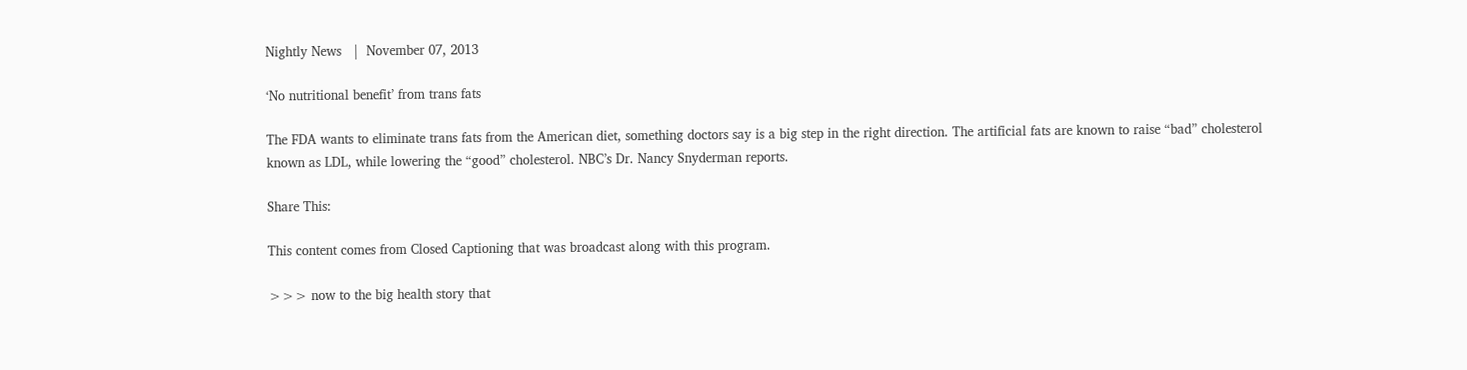Nightly News   |  November 07, 2013

‘No nutritional benefit’ from trans fats

The FDA wants to eliminate trans fats from the American diet, something doctors say is a big step in the right direction. The artificial fats are known to raise “bad” cholesterol known as LDL, while lowering the “good” cholesterol. NBC’s Dr. Nancy Snyderman reports.

Share This:

This content comes from Closed Captioning that was broadcast along with this program.

>>> now to the big health story that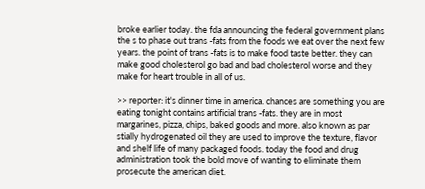broke earlier today. the fda announcing the federal government plans the s to phase out trans -fats from the foods we eat over the next few years. the point of trans -fats is to make food taste better. they can make good cholesterol go bad and bad cholesterol worse and they make for heart trouble in all of us.

>> reporter: it's dinner time in america. chances are something you are eating tonight contains artificial trans -fats. they are in most margarines, pizza, chips, baked goods and more. also known as par stially hydrogenated oil they are used to improve the texture, flavor and shelf life of many packaged foods. today the food and drug administration took the bold move of wanting to eliminate them prosecute the american diet.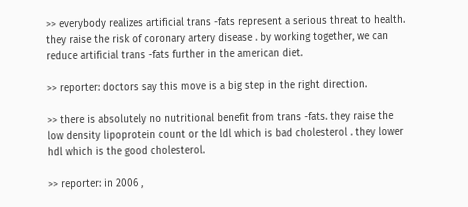>> everybody realizes artificial trans -fats represent a serious threat to health. they raise the risk of coronary artery disease . by working together, we can reduce artificial trans -fats further in the american diet.

>> reporter: doctors say this move is a big step in the right direction.

>> there is absolutely no nutritional benefit from trans -fats. they raise the low density lipoprotein count or the ldl which is bad cholesterol . they lower hdl which is the good cholesterol.

>> reporter: in 2006 ,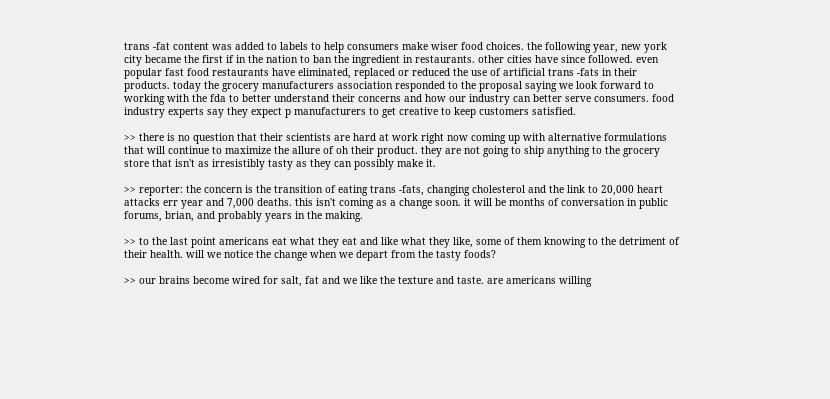trans -fat content was added to labels to help consumers make wiser food choices. the following year, new york city became the first if in the nation to ban the ingredient in restaurants. other cities have since followed. even popular fast food restaurants have eliminated, replaced or reduced the use of artificial trans -fats in their products. today the grocery manufacturers association responded to the proposal saying we look forward to working with the fda to better understand their concerns and how our industry can better serve consumers. food industry experts say they expect p manufacturers to get creative to keep customers satisfied.

>> there is no question that their scientists are hard at work right now coming up with alternative formulations that will continue to maximize the allure of oh their product. they are not going to ship anything to the grocery store that isn't as irresistibly tasty as they can possibly make it.

>> reporter: the concern is the transition of eating trans -fats, changing cholesterol and the link to 20,000 heart attacks err year and 7,000 deaths. this isn't coming as a change soon. it will be months of conversation in public forums, brian, and probably years in the making.

>> to the last point americans eat what they eat and like what they like, some of them knowing to the detriment of their health. will we notice the change when we depart from the tasty foods?

>> our brains become wired for salt, fat and we like the texture and taste. are americans willing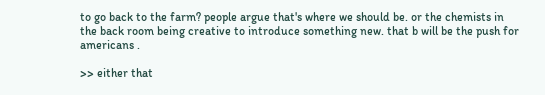to go back to the farm? people argue that's where we should be. or the chemists in the back room being creative to introduce something new. that b will be the push for americans .

>> either that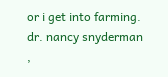or i get into farming. dr. nancy snyderman ,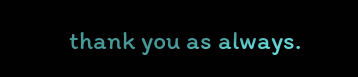thank you as always.